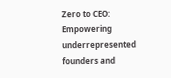Zero to CEO: Empowering underrepresented founders and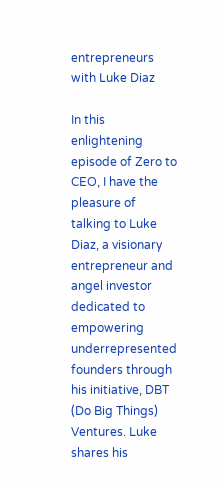entrepreneurs with Luke Diaz

In this enlightening episode of Zero to CEO, I have the pleasure of talking to Luke Diaz, a visionary entrepreneur and angel investor dedicated to empowering underrepresented founders through his initiative, DBT (Do Big Things) Ventures. Luke shares his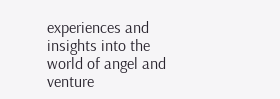experiences and insights into the world of angel and venture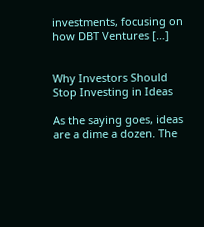investments, focusing on how DBT Ventures […]


Why Investors Should Stop Investing in Ideas

As the saying goes, ideas are a dime a dozen. The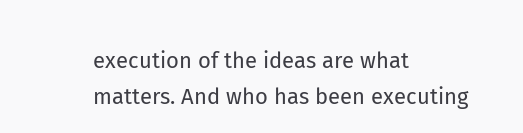execution of the ideas are what matters. And who has been executing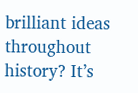brilliant ideas throughout history? It’s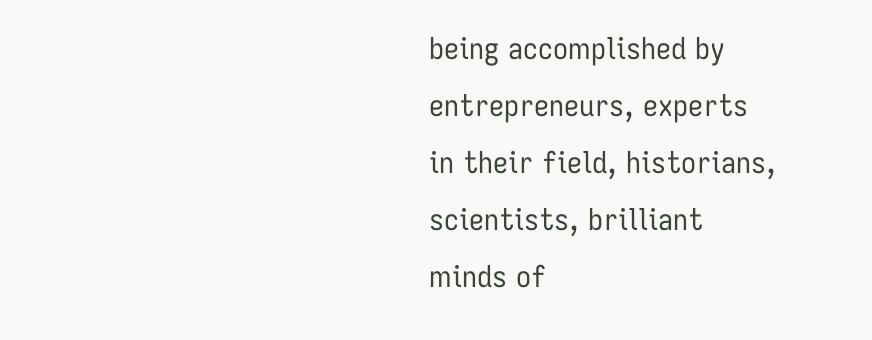being accomplished by entrepreneurs, experts in their field, historians, scientists, brilliant minds of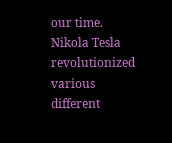our time. Nikola Tesla revolutionized various different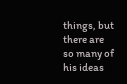things, but there are so many of his ideas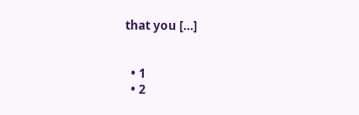that you […]


  • 1
  • 2